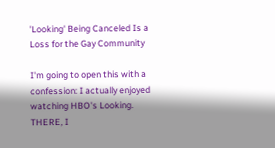'Looking' Being Canceled Is a Loss for the Gay Community

I'm going to open this with a confession: I actually enjoyed watching HBO's Looking. THERE, I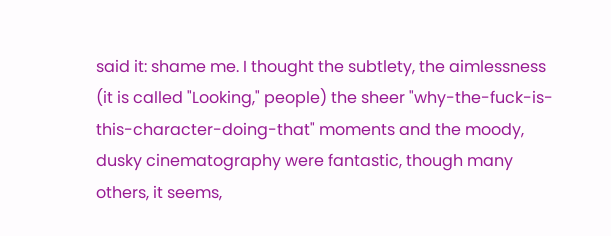said it: shame me. I thought the subtlety, the aimlessness (it is called "Looking," people) the sheer "why-the-fuck-is-this-character-doing-that" moments and the moody, dusky cinematography were fantastic, though many others, it seems,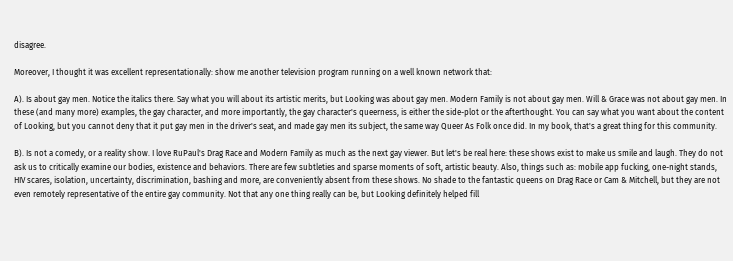disagree.

Moreover, I thought it was excellent representationally: show me another television program running on a well known network that:

A). Is about gay men. Notice the italics there. Say what you will about its artistic merits, but Looking was about gay men. Modern Family is not about gay men. Will & Grace was not about gay men. In these (and many more) examples, the gay character, and more importantly, the gay character's queerness, is either the side-plot or the afterthought. You can say what you want about the content of Looking, but you cannot deny that it put gay men in the driver's seat, and made gay men its subject, the same way Queer As Folk once did. In my book, that's a great thing for this community.

B). Is not a comedy, or a reality show. I love RuPaul's Drag Race and Modern Family as much as the next gay viewer. But let's be real here: these shows exist to make us smile and laugh. They do not ask us to critically examine our bodies, existence and behaviors. There are few subtleties and sparse moments of soft, artistic beauty. Also, things such as: mobile app fucking, one-night stands, HIV scares, isolation, uncertainty, discrimination, bashing and more, are conveniently absent from these shows. No shade to the fantastic queens on Drag Race or Cam & Mitchell, but they are not even remotely representative of the entire gay community. Not that any one thing really can be, but Looking definitely helped fill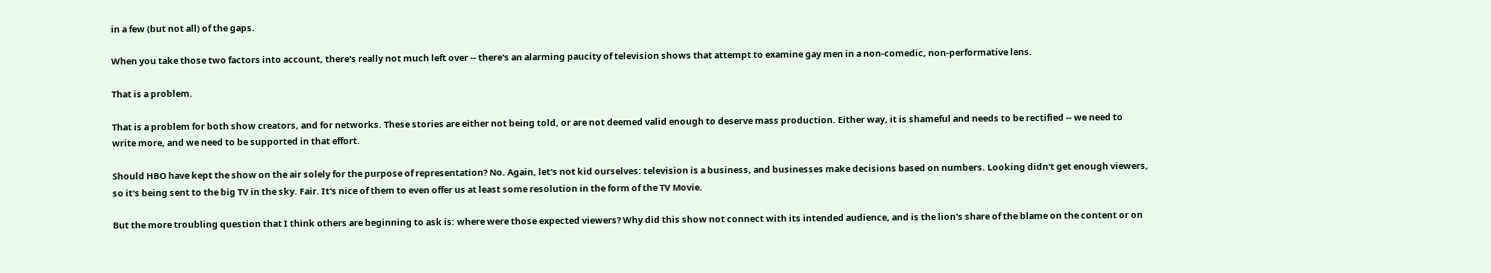in a few (but not all) of the gaps.

When you take those two factors into account, there's really not much left over -- there's an alarming paucity of television shows that attempt to examine gay men in a non-comedic, non-performative lens.

That is a problem.

That is a problem for both show creators, and for networks. These stories are either not being told, or are not deemed valid enough to deserve mass production. Either way, it is shameful and needs to be rectified -- we need to write more, and we need to be supported in that effort.

Should HBO have kept the show on the air solely for the purpose of representation? No. Again, let's not kid ourselves: television is a business, and businesses make decisions based on numbers. Looking didn't get enough viewers, so it's being sent to the big TV in the sky. Fair. It's nice of them to even offer us at least some resolution in the form of the TV Movie.

But the more troubling question that I think others are beginning to ask is: where were those expected viewers? Why did this show not connect with its intended audience, and is the lion's share of the blame on the content or on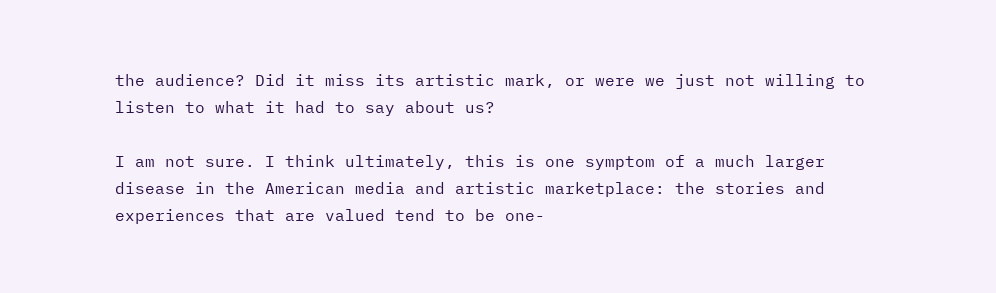the audience? Did it miss its artistic mark, or were we just not willing to listen to what it had to say about us?

I am not sure. I think ultimately, this is one symptom of a much larger disease in the American media and artistic marketplace: the stories and experiences that are valued tend to be one-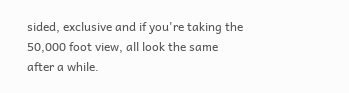sided, exclusive and if you're taking the 50,000 foot view, all look the same after a while.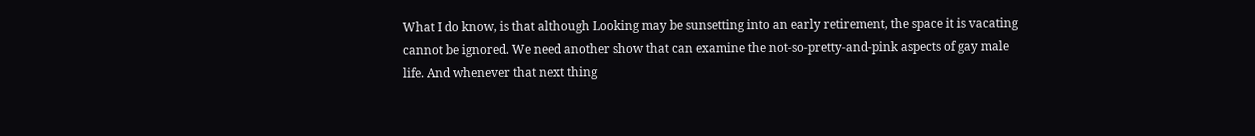What I do know, is that although Looking may be sunsetting into an early retirement, the space it is vacating cannot be ignored. We need another show that can examine the not-so-pretty-and-pink aspects of gay male life. And whenever that next thing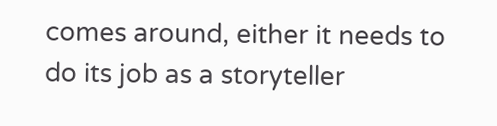comes around, either it needs to do its job as a storyteller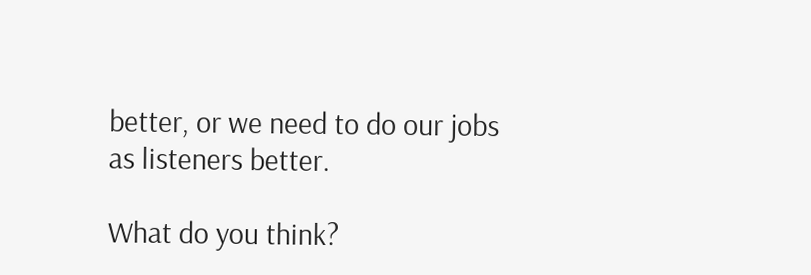better, or we need to do our jobs as listeners better.

What do you think?